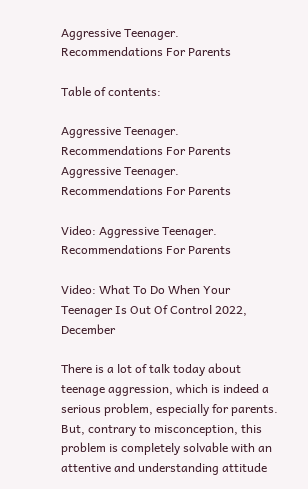Aggressive Teenager. Recommendations For Parents

Table of contents:

Aggressive Teenager. Recommendations For Parents
Aggressive Teenager. Recommendations For Parents

Video: Aggressive Teenager. Recommendations For Parents

Video: What To Do When Your Teenager Is Out Of Control 2022, December

There is a lot of talk today about teenage aggression, which is indeed a serious problem, especially for parents. But, contrary to misconception, this problem is completely solvable with an attentive and understanding attitude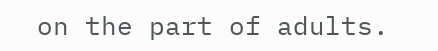on the part of adults.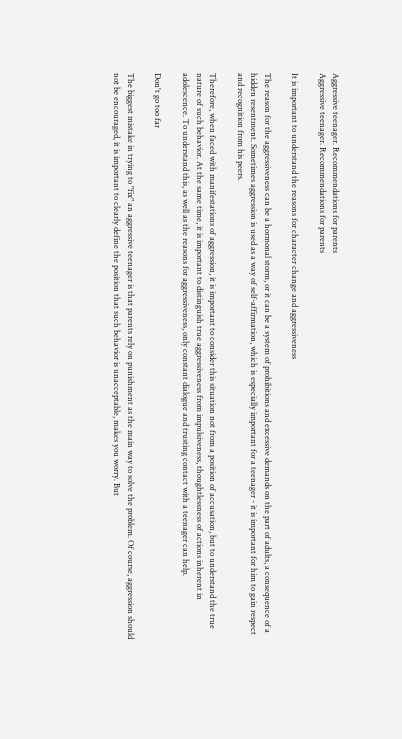Aggressive teenager. Recommendations for parents
Aggressive teenager. Recommendations for parents

It is important to understand the reasons for character change and aggressiveness

The reason for the aggressiveness can be a hormonal storm, or it can be a system of prohibitions and excessive demands on the part of adults, a consequence of a hidden resentment. Sometimes aggression is used as a way of self-affirmation, which is especially important for a teenager - it is important for him to gain respect and recognition from his peers.

Therefore, when faced with manifestations of aggression, it is important to consider this situation not from a position of accusation, but to understand the true nature of such behavior. At the same time, it is important to distinguish true aggressiveness from impulsiveness, thoughtlessness of actions inherent in adolescence. To understand this, as well as the reasons for aggressiveness, only constant dialogue and trusting contact with a teenager can help.

Don't go too far

The biggest mistake in trying to "fix" an aggressive teenager is that parents rely on punishment as the main way to solve the problem. Of course, aggression should not be encouraged, it is important to clearly define the position that such behavior is unacceptable, makes you worry. But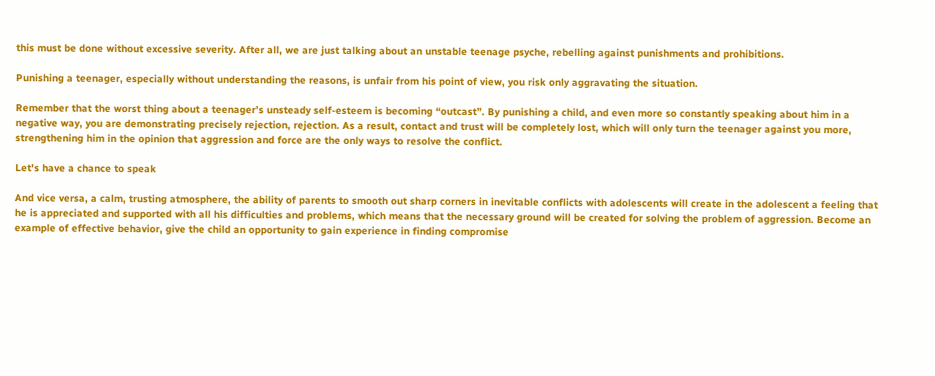this must be done without excessive severity. After all, we are just talking about an unstable teenage psyche, rebelling against punishments and prohibitions.

Punishing a teenager, especially without understanding the reasons, is unfair from his point of view, you risk only aggravating the situation.

Remember that the worst thing about a teenager’s unsteady self-esteem is becoming “outcast”. By punishing a child, and even more so constantly speaking about him in a negative way, you are demonstrating precisely rejection, rejection. As a result, contact and trust will be completely lost, which will only turn the teenager against you more, strengthening him in the opinion that aggression and force are the only ways to resolve the conflict.

Let's have a chance to speak

And vice versa, a calm, trusting atmosphere, the ability of parents to smooth out sharp corners in inevitable conflicts with adolescents will create in the adolescent a feeling that he is appreciated and supported with all his difficulties and problems, which means that the necessary ground will be created for solving the problem of aggression. Become an example of effective behavior, give the child an opportunity to gain experience in finding compromise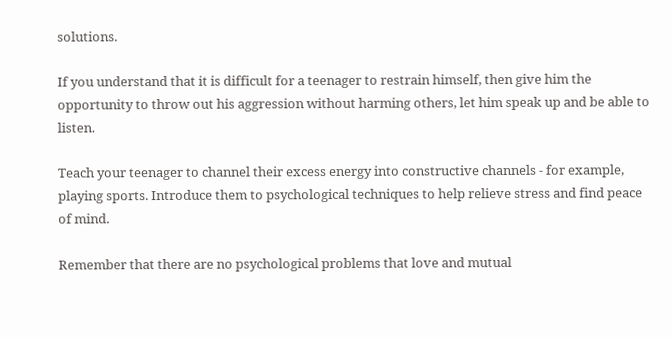solutions.

If you understand that it is difficult for a teenager to restrain himself, then give him the opportunity to throw out his aggression without harming others, let him speak up and be able to listen.

Teach your teenager to channel their excess energy into constructive channels - for example, playing sports. Introduce them to psychological techniques to help relieve stress and find peace of mind.

Remember that there are no psychological problems that love and mutual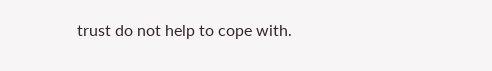trust do not help to cope with.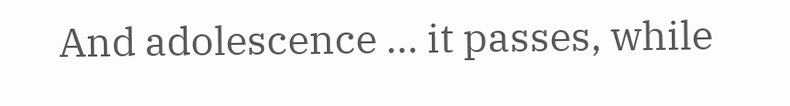And adolescence … it passes, while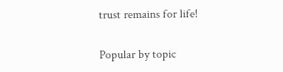trust remains for life!

Popular by topic